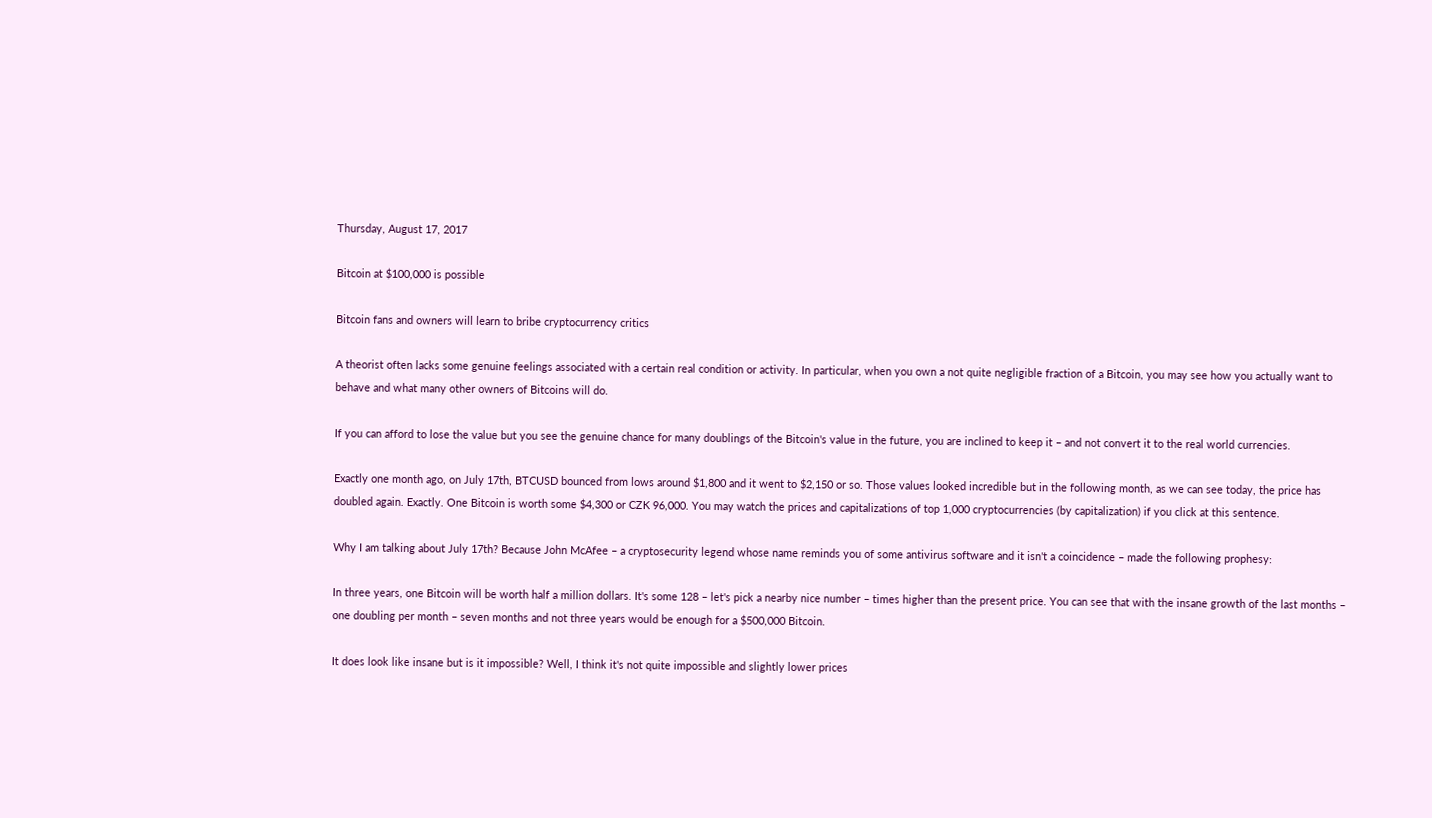Thursday, August 17, 2017

Bitcoin at $100,000 is possible

Bitcoin fans and owners will learn to bribe cryptocurrency critics

A theorist often lacks some genuine feelings associated with a certain real condition or activity. In particular, when you own a not quite negligible fraction of a Bitcoin, you may see how you actually want to behave and what many other owners of Bitcoins will do.

If you can afford to lose the value but you see the genuine chance for many doublings of the Bitcoin's value in the future, you are inclined to keep it – and not convert it to the real world currencies.

Exactly one month ago, on July 17th, BTCUSD bounced from lows around $1,800 and it went to $2,150 or so. Those values looked incredible but in the following month, as we can see today, the price has doubled again. Exactly. One Bitcoin is worth some $4,300 or CZK 96,000. You may watch the prices and capitalizations of top 1,000 cryptocurrencies (by capitalization) if you click at this sentence.

Why I am talking about July 17th? Because John McAfee – a cryptosecurity legend whose name reminds you of some antivirus software and it isn't a coincidence – made the following prophesy:

In three years, one Bitcoin will be worth half a million dollars. It's some 128 – let's pick a nearby nice number – times higher than the present price. You can see that with the insane growth of the last months – one doubling per month – seven months and not three years would be enough for a $500,000 Bitcoin.

It does look like insane but is it impossible? Well, I think it's not quite impossible and slightly lower prices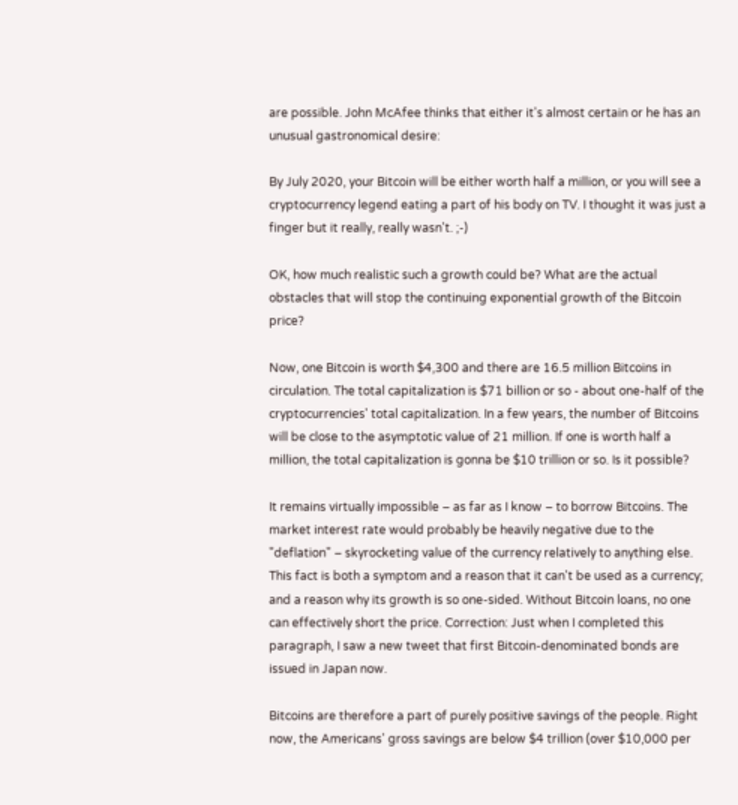are possible. John McAfee thinks that either it's almost certain or he has an unusual gastronomical desire:

By July 2020, your Bitcoin will be either worth half a million, or you will see a cryptocurrency legend eating a part of his body on TV. I thought it was just a finger but it really, really wasn't. ;-)

OK, how much realistic such a growth could be? What are the actual obstacles that will stop the continuing exponential growth of the Bitcoin price?

Now, one Bitcoin is worth $4,300 and there are 16.5 million Bitcoins in circulation. The total capitalization is $71 billion or so - about one-half of the cryptocurrencies' total capitalization. In a few years, the number of Bitcoins will be close to the asymptotic value of 21 million. If one is worth half a million, the total capitalization is gonna be $10 trillion or so. Is it possible?

It remains virtually impossible – as far as I know – to borrow Bitcoins. The market interest rate would probably be heavily negative due to the "deflation" – skyrocketing value of the currency relatively to anything else. This fact is both a symptom and a reason that it can't be used as a currency; and a reason why its growth is so one-sided. Without Bitcoin loans, no one can effectively short the price. Correction: Just when I completed this paragraph, I saw a new tweet that first Bitcoin-denominated bonds are issued in Japan now.

Bitcoins are therefore a part of purely positive savings of the people. Right now, the Americans' gross savings are below $4 trillion (over $10,000 per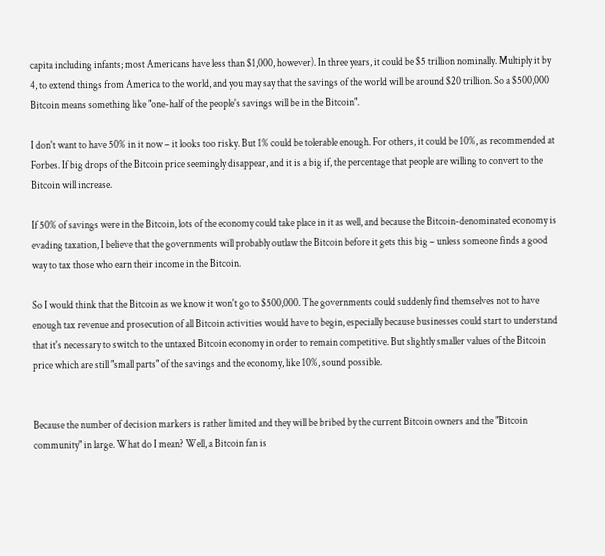capita including infants; most Americans have less than $1,000, however). In three years, it could be $5 trillion nominally. Multiply it by 4, to extend things from America to the world, and you may say that the savings of the world will be around $20 trillion. So a $500,000 Bitcoin means something like "one-half of the people's savings will be in the Bitcoin".

I don't want to have 50% in it now – it looks too risky. But 1% could be tolerable enough. For others, it could be 10%, as recommended at Forbes. If big drops of the Bitcoin price seemingly disappear, and it is a big if, the percentage that people are willing to convert to the Bitcoin will increase.

If 50% of savings were in the Bitcoin, lots of the economy could take place in it as well, and because the Bitcoin-denominated economy is evading taxation, I believe that the governments will probably outlaw the Bitcoin before it gets this big – unless someone finds a good way to tax those who earn their income in the Bitcoin.

So I would think that the Bitcoin as we know it won't go to $500,000. The governments could suddenly find themselves not to have enough tax revenue and prosecution of all Bitcoin activities would have to begin, especially because businesses could start to understand that it's necessary to switch to the untaxed Bitcoin economy in order to remain competitive. But slightly smaller values of the Bitcoin price which are still "small parts" of the savings and the economy, like 10%, sound possible.


Because the number of decision markers is rather limited and they will be bribed by the current Bitcoin owners and the "Bitcoin community" in large. What do I mean? Well, a Bitcoin fan is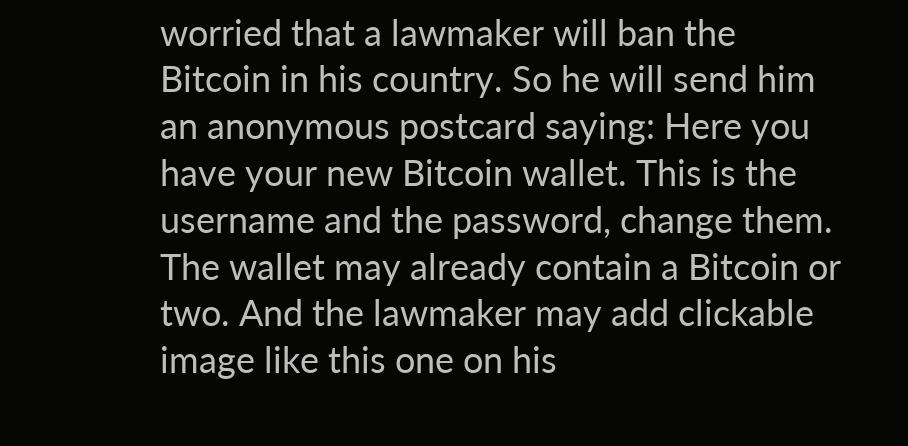worried that a lawmaker will ban the Bitcoin in his country. So he will send him an anonymous postcard saying: Here you have your new Bitcoin wallet. This is the username and the password, change them. The wallet may already contain a Bitcoin or two. And the lawmaker may add clickable image like this one on his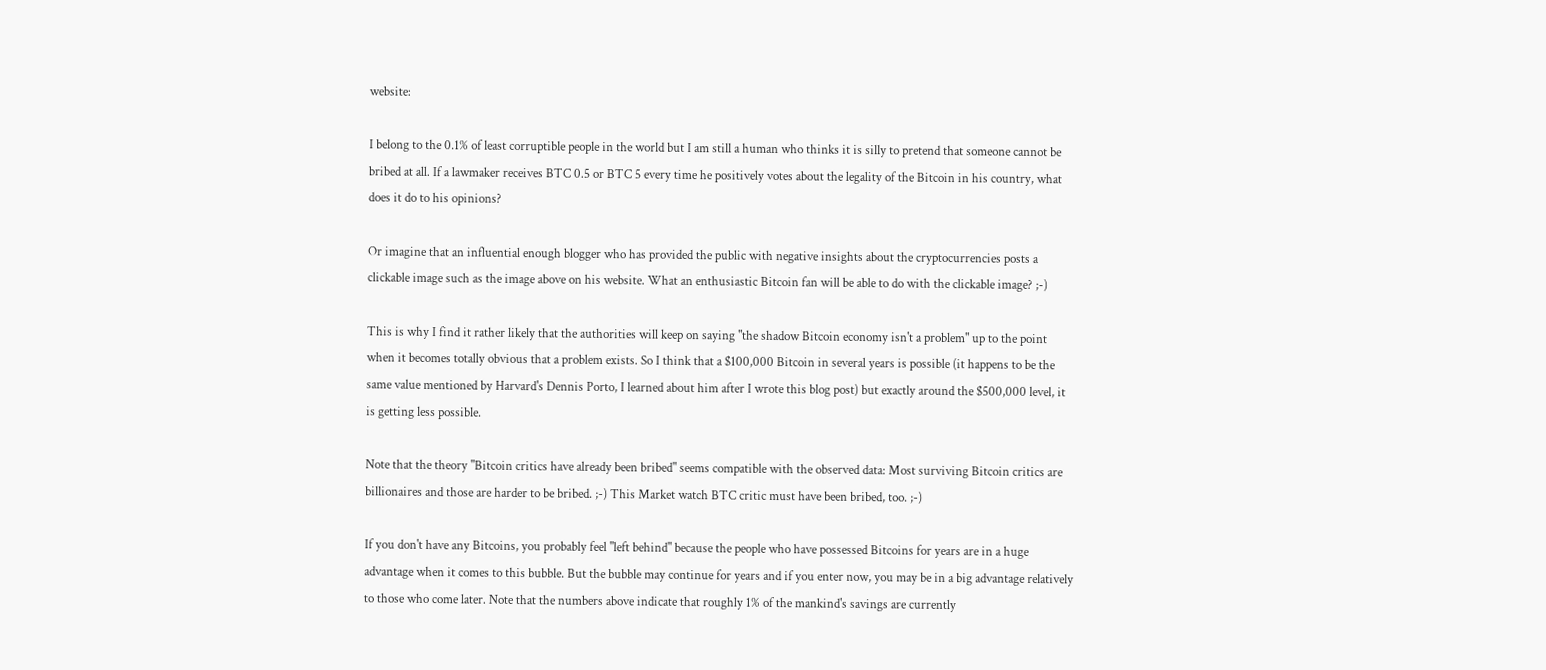website:

I belong to the 0.1% of least corruptible people in the world but I am still a human who thinks it is silly to pretend that someone cannot be bribed at all. If a lawmaker receives BTC 0.5 or BTC 5 every time he positively votes about the legality of the Bitcoin in his country, what does it do to his opinions?

Or imagine that an influential enough blogger who has provided the public with negative insights about the cryptocurrencies posts a clickable image such as the image above on his website. What an enthusiastic Bitcoin fan will be able to do with the clickable image? ;-)

This is why I find it rather likely that the authorities will keep on saying "the shadow Bitcoin economy isn't a problem" up to the point when it becomes totally obvious that a problem exists. So I think that a $100,000 Bitcoin in several years is possible (it happens to be the same value mentioned by Harvard's Dennis Porto, I learned about him after I wrote this blog post) but exactly around the $500,000 level, it is getting less possible.

Note that the theory "Bitcoin critics have already been bribed" seems compatible with the observed data: Most surviving Bitcoin critics are billionaires and those are harder to be bribed. ;-) This Market watch BTC critic must have been bribed, too. ;-)

If you don't have any Bitcoins, you probably feel "left behind" because the people who have possessed Bitcoins for years are in a huge advantage when it comes to this bubble. But the bubble may continue for years and if you enter now, you may be in a big advantage relatively to those who come later. Note that the numbers above indicate that roughly 1% of the mankind's savings are currently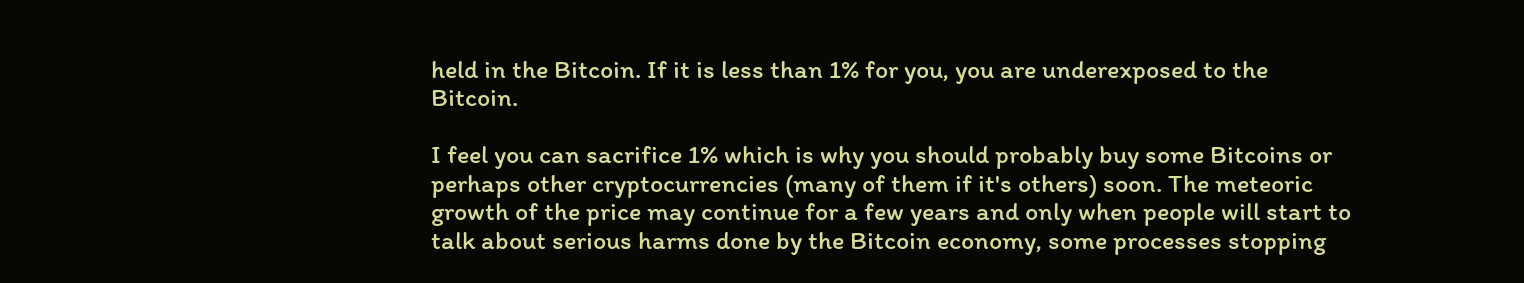held in the Bitcoin. If it is less than 1% for you, you are underexposed to the Bitcoin.

I feel you can sacrifice 1% which is why you should probably buy some Bitcoins or perhaps other cryptocurrencies (many of them if it's others) soon. The meteoric growth of the price may continue for a few years and only when people will start to talk about serious harms done by the Bitcoin economy, some processes stopping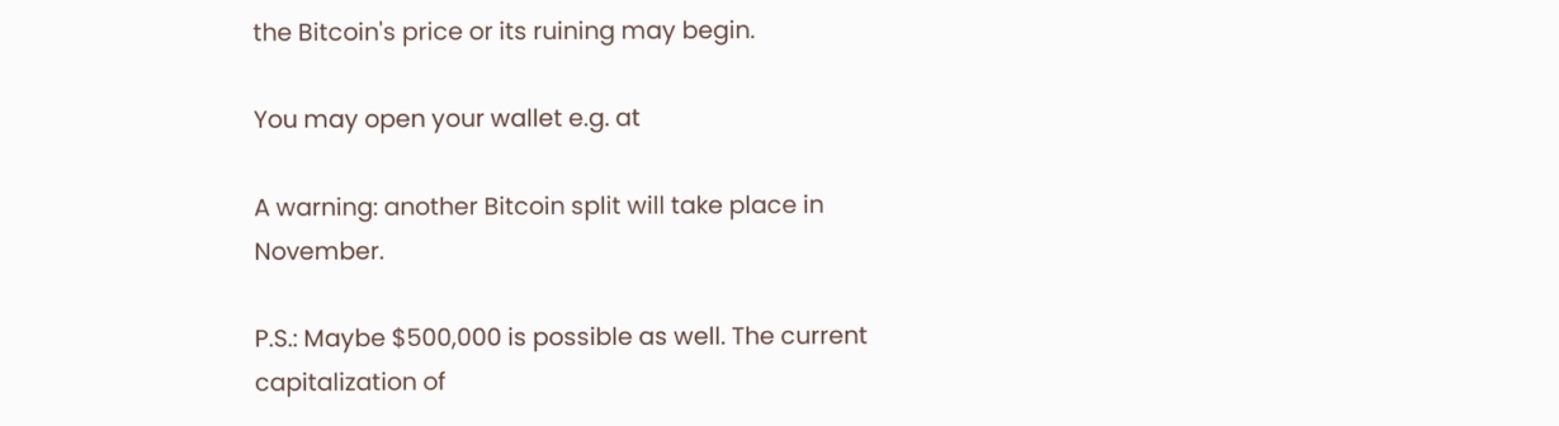the Bitcoin's price or its ruining may begin.

You may open your wallet e.g. at

A warning: another Bitcoin split will take place in November.

P.S.: Maybe $500,000 is possible as well. The current capitalization of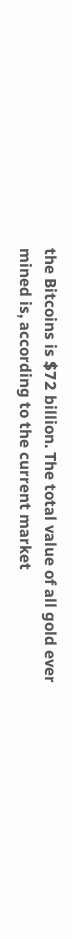the Bitcoins is $72 billion. The total value of all gold ever mined is, according to the current market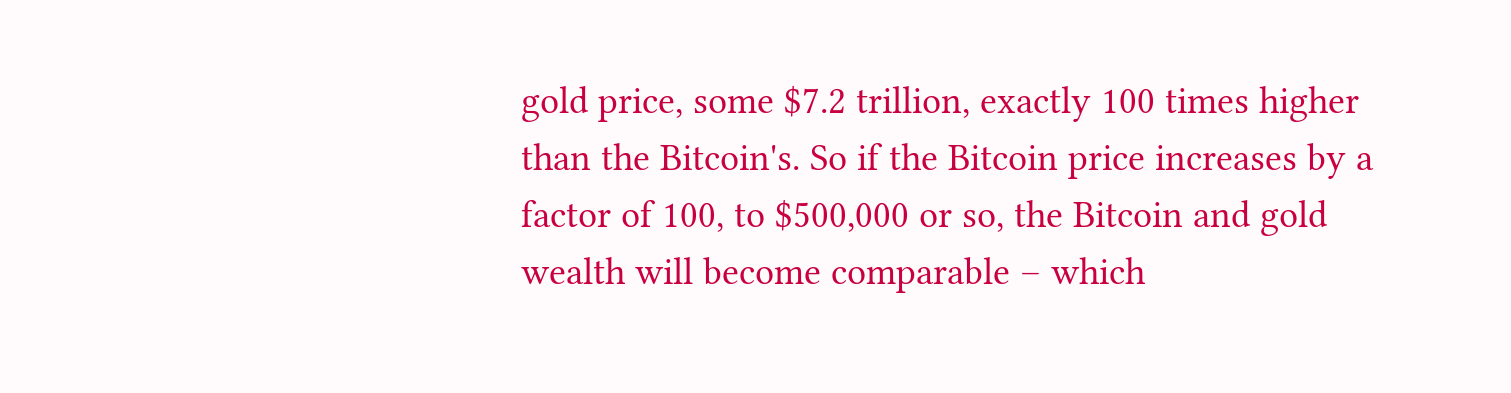gold price, some $7.2 trillion, exactly 100 times higher than the Bitcoin's. So if the Bitcoin price increases by a factor of 100, to $500,000 or so, the Bitcoin and gold wealth will become comparable – which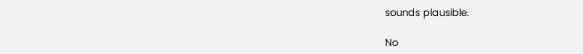sounds plausible.

No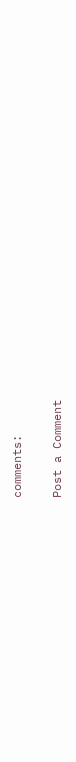comments:

Post a Comment